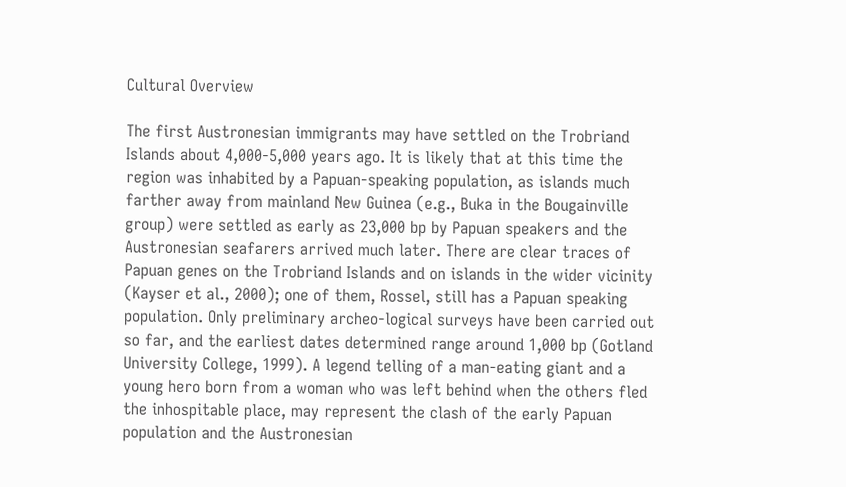Cultural Overview

The first Austronesian immigrants may have settled on the Trobriand Islands about 4,000-5,000 years ago. It is likely that at this time the region was inhabited by a Papuan-speaking population, as islands much farther away from mainland New Guinea (e.g., Buka in the Bougainville group) were settled as early as 23,000 bp by Papuan speakers and the Austronesian seafarers arrived much later. There are clear traces of Papuan genes on the Trobriand Islands and on islands in the wider vicinity (Kayser et al., 2000); one of them, Rossel, still has a Papuan speaking population. Only preliminary archeo-logical surveys have been carried out so far, and the earliest dates determined range around 1,000 bp (Gotland University College, 1999). A legend telling of a man-eating giant and a young hero born from a woman who was left behind when the others fled the inhospitable place, may represent the clash of the early Papuan population and the Austronesian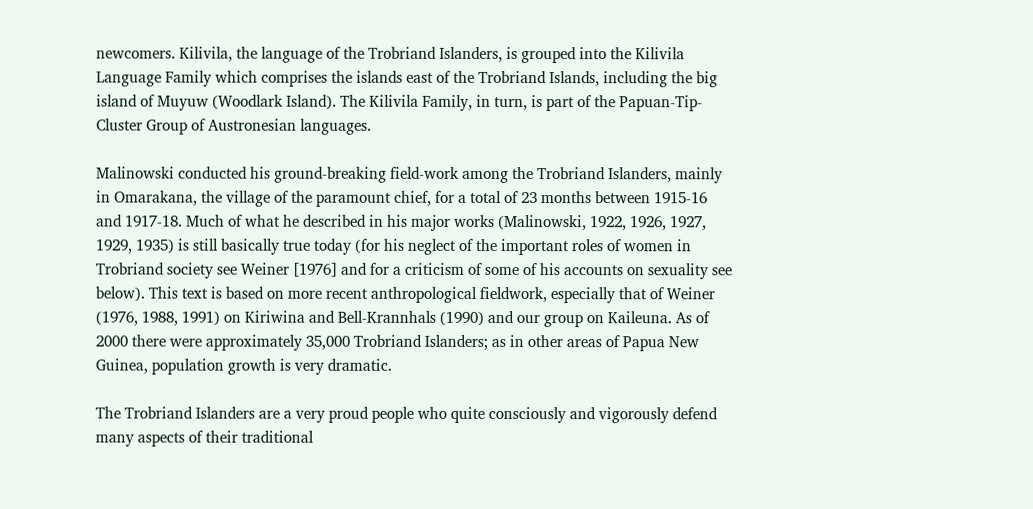newcomers. Kilivila, the language of the Trobriand Islanders, is grouped into the Kilivila Language Family which comprises the islands east of the Trobriand Islands, including the big island of Muyuw (Woodlark Island). The Kilivila Family, in turn, is part of the Papuan-Tip-Cluster Group of Austronesian languages.

Malinowski conducted his ground-breaking field-work among the Trobriand Islanders, mainly in Omarakana, the village of the paramount chief, for a total of 23 months between 1915-16 and 1917-18. Much of what he described in his major works (Malinowski, 1922, 1926, 1927, 1929, 1935) is still basically true today (for his neglect of the important roles of women in Trobriand society see Weiner [1976] and for a criticism of some of his accounts on sexuality see below). This text is based on more recent anthropological fieldwork, especially that of Weiner (1976, 1988, 1991) on Kiriwina and Bell-Krannhals (1990) and our group on Kaileuna. As of 2000 there were approximately 35,000 Trobriand Islanders; as in other areas of Papua New Guinea, population growth is very dramatic.

The Trobriand Islanders are a very proud people who quite consciously and vigorously defend many aspects of their traditional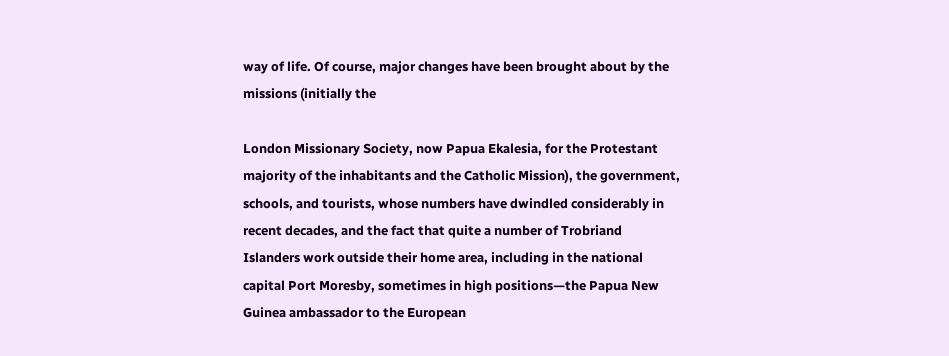way of life. Of course, major changes have been brought about by the missions (initially the

London Missionary Society, now Papua Ekalesia, for the Protestant majority of the inhabitants and the Catholic Mission), the government, schools, and tourists, whose numbers have dwindled considerably in recent decades, and the fact that quite a number of Trobriand Islanders work outside their home area, including in the national capital Port Moresby, sometimes in high positions—the Papua New Guinea ambassador to the European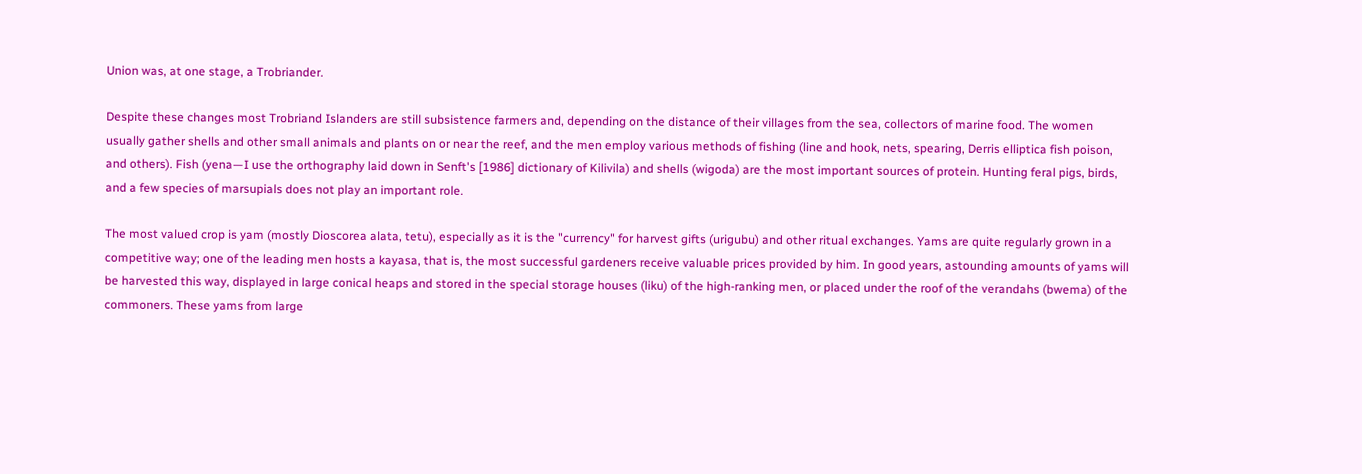Union was, at one stage, a Trobriander.

Despite these changes most Trobriand Islanders are still subsistence farmers and, depending on the distance of their villages from the sea, collectors of marine food. The women usually gather shells and other small animals and plants on or near the reef, and the men employ various methods of fishing (line and hook, nets, spearing, Derris elliptica fish poison, and others). Fish (yena—I use the orthography laid down in Senft's [1986] dictionary of Kilivila) and shells (wigoda) are the most important sources of protein. Hunting feral pigs, birds, and a few species of marsupials does not play an important role.

The most valued crop is yam (mostly Dioscorea alata, tetu), especially as it is the "currency" for harvest gifts (urigubu) and other ritual exchanges. Yams are quite regularly grown in a competitive way; one of the leading men hosts a kayasa, that is, the most successful gardeners receive valuable prices provided by him. In good years, astounding amounts of yams will be harvested this way, displayed in large conical heaps and stored in the special storage houses (liku) of the high-ranking men, or placed under the roof of the verandahs (bwema) of the commoners. These yams from large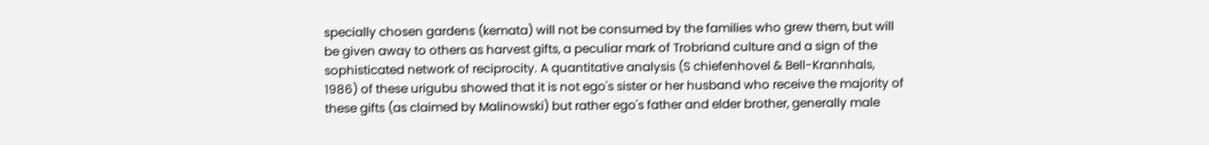specially chosen gardens (kemata) will not be consumed by the families who grew them, but will be given away to others as harvest gifts, a peculiar mark of Trobriand culture and a sign of the sophisticated network of reciprocity. A quantitative analysis (S chiefenhovel & Bell-Krannhals, 1986) of these urigubu showed that it is not ego's sister or her husband who receive the majority of these gifts (as claimed by Malinowski) but rather ego's father and elder brother, generally male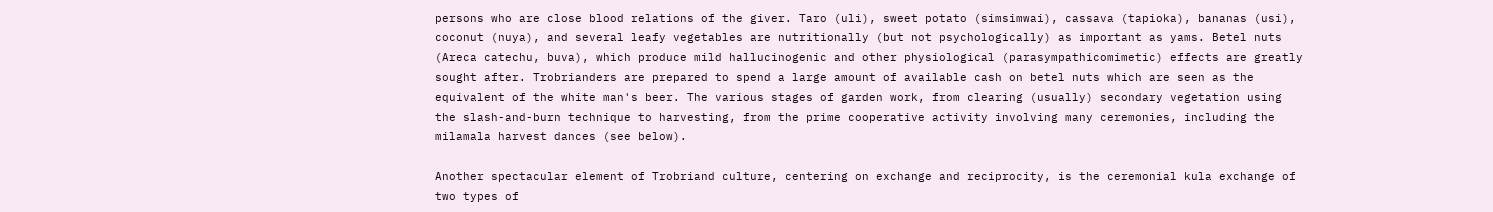persons who are close blood relations of the giver. Taro (uli), sweet potato (simsimwai), cassava (tapioka), bananas (usi), coconut (nuya), and several leafy vegetables are nutritionally (but not psychologically) as important as yams. Betel nuts (Areca catechu, buva), which produce mild hallucinogenic and other physiological (parasympathicomimetic) effects are greatly sought after. Trobrianders are prepared to spend a large amount of available cash on betel nuts which are seen as the equivalent of the white man's beer. The various stages of garden work, from clearing (usually) secondary vegetation using the slash-and-burn technique to harvesting, from the prime cooperative activity involving many ceremonies, including the milamala harvest dances (see below).

Another spectacular element of Trobriand culture, centering on exchange and reciprocity, is the ceremonial kula exchange of two types of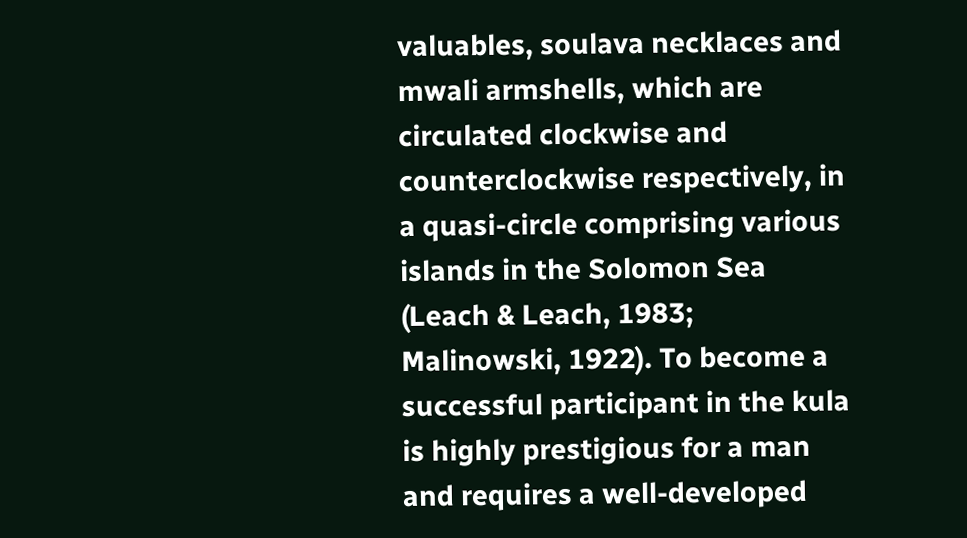valuables, soulava necklaces and mwali armshells, which are circulated clockwise and counterclockwise respectively, in a quasi-circle comprising various islands in the Solomon Sea (Leach & Leach, 1983; Malinowski, 1922). To become a successful participant in the kula is highly prestigious for a man and requires a well-developed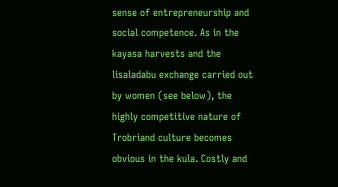sense of entrepreneurship and social competence. As in the kayasa harvests and the lisaladabu exchange carried out by women (see below), the highly competitive nature of Trobriand culture becomes obvious in the kula. Costly and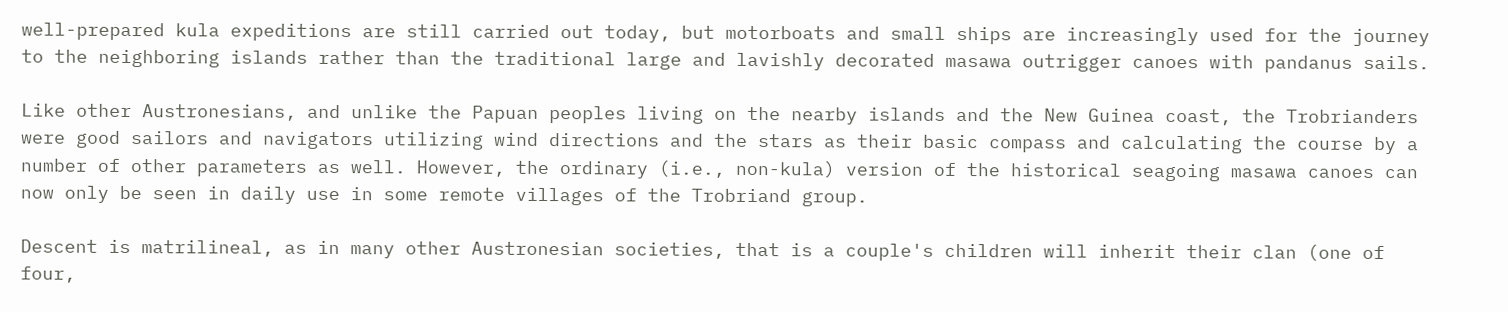well-prepared kula expeditions are still carried out today, but motorboats and small ships are increasingly used for the journey to the neighboring islands rather than the traditional large and lavishly decorated masawa outrigger canoes with pandanus sails.

Like other Austronesians, and unlike the Papuan peoples living on the nearby islands and the New Guinea coast, the Trobrianders were good sailors and navigators utilizing wind directions and the stars as their basic compass and calculating the course by a number of other parameters as well. However, the ordinary (i.e., non-kula) version of the historical seagoing masawa canoes can now only be seen in daily use in some remote villages of the Trobriand group.

Descent is matrilineal, as in many other Austronesian societies, that is a couple's children will inherit their clan (one of four,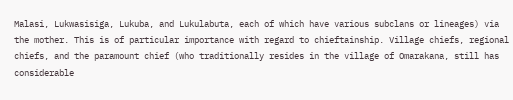Malasi, Lukwasisiga, Lukuba, and Lukulabuta, each of which have various subclans or lineages) via the mother. This is of particular importance with regard to chieftainship. Village chiefs, regional chiefs, and the paramount chief (who traditionally resides in the village of Omarakana, still has considerable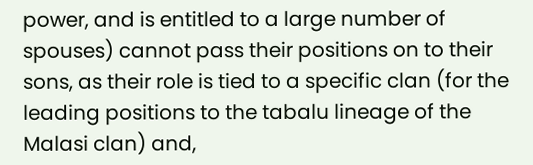power, and is entitled to a large number of spouses) cannot pass their positions on to their sons, as their role is tied to a specific clan (for the leading positions to the tabalu lineage of the Malasi clan) and,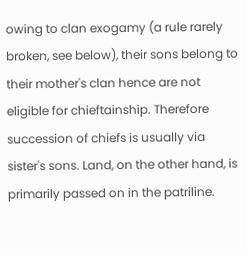owing to clan exogamy (a rule rarely broken, see below), their sons belong to their mother's clan hence are not eligible for chieftainship. Therefore succession of chiefs is usually via sister's sons. Land, on the other hand, is primarily passed on in the patriline.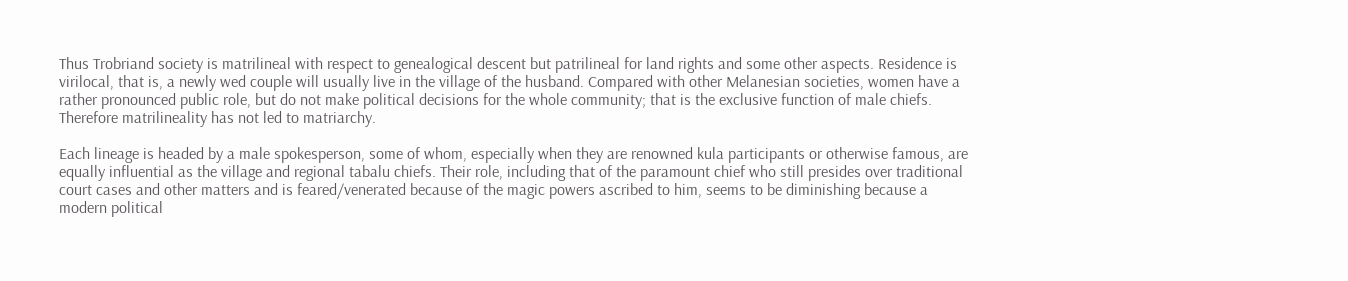Thus Trobriand society is matrilineal with respect to genealogical descent but patrilineal for land rights and some other aspects. Residence is virilocal, that is, a newly wed couple will usually live in the village of the husband. Compared with other Melanesian societies, women have a rather pronounced public role, but do not make political decisions for the whole community; that is the exclusive function of male chiefs. Therefore matrilineality has not led to matriarchy.

Each lineage is headed by a male spokesperson, some of whom, especially when they are renowned kula participants or otherwise famous, are equally influential as the village and regional tabalu chiefs. Their role, including that of the paramount chief who still presides over traditional court cases and other matters and is feared/venerated because of the magic powers ascribed to him, seems to be diminishing because a modern political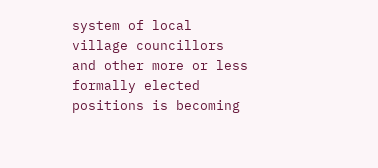system of local village councillors and other more or less formally elected positions is becoming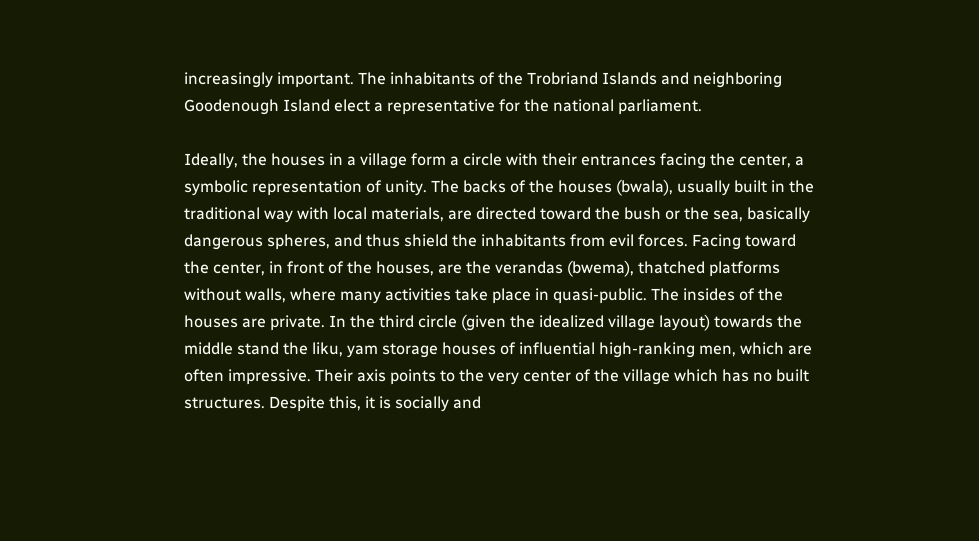increasingly important. The inhabitants of the Trobriand Islands and neighboring Goodenough Island elect a representative for the national parliament.

Ideally, the houses in a village form a circle with their entrances facing the center, a symbolic representation of unity. The backs of the houses (bwala), usually built in the traditional way with local materials, are directed toward the bush or the sea, basically dangerous spheres, and thus shield the inhabitants from evil forces. Facing toward the center, in front of the houses, are the verandas (bwema), thatched platforms without walls, where many activities take place in quasi-public. The insides of the houses are private. In the third circle (given the idealized village layout) towards the middle stand the liku, yam storage houses of influential high-ranking men, which are often impressive. Their axis points to the very center of the village which has no built structures. Despite this, it is socially and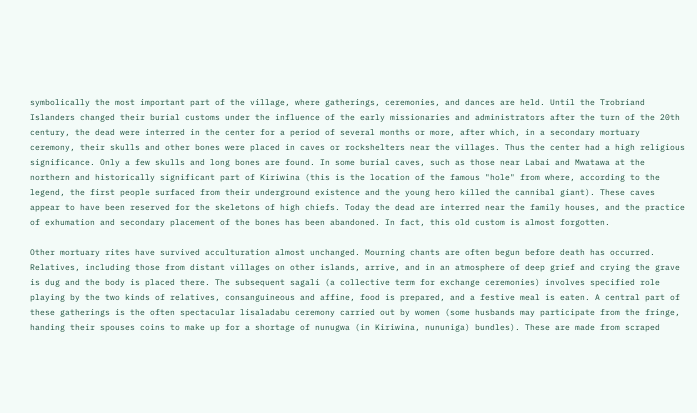symbolically the most important part of the village, where gatherings, ceremonies, and dances are held. Until the Trobriand Islanders changed their burial customs under the influence of the early missionaries and administrators after the turn of the 20th century, the dead were interred in the center for a period of several months or more, after which, in a secondary mortuary ceremony, their skulls and other bones were placed in caves or rockshelters near the villages. Thus the center had a high religious significance. Only a few skulls and long bones are found. In some burial caves, such as those near Labai and Mwatawa at the northern and historically significant part of Kiriwina (this is the location of the famous "hole" from where, according to the legend, the first people surfaced from their underground existence and the young hero killed the cannibal giant). These caves appear to have been reserved for the skeletons of high chiefs. Today the dead are interred near the family houses, and the practice of exhumation and secondary placement of the bones has been abandoned. In fact, this old custom is almost forgotten.

Other mortuary rites have survived acculturation almost unchanged. Mourning chants are often begun before death has occurred. Relatives, including those from distant villages on other islands, arrive, and in an atmosphere of deep grief and crying the grave is dug and the body is placed there. The subsequent sagali (a collective term for exchange ceremonies) involves specified role playing by the two kinds of relatives, consanguineous and affine, food is prepared, and a festive meal is eaten. A central part of these gatherings is the often spectacular lisaladabu ceremony carried out by women (some husbands may participate from the fringe, handing their spouses coins to make up for a shortage of nunugwa (in Kiriwina, nununiga) bundles). These are made from scraped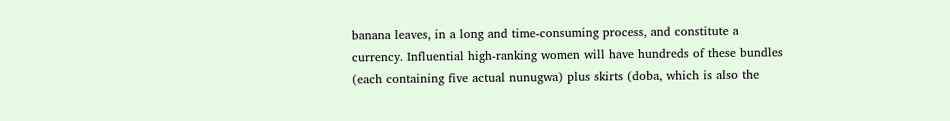banana leaves, in a long and time-consuming process, and constitute a currency. Influential high-ranking women will have hundreds of these bundles (each containing five actual nunugwa) plus skirts (doba, which is also the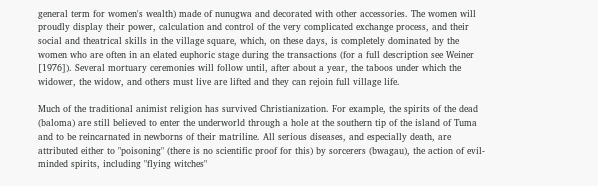general term for women's wealth) made of nunugwa and decorated with other accessories. The women will proudly display their power, calculation and control of the very complicated exchange process, and their social and theatrical skills in the village square, which, on these days, is completely dominated by the women who are often in an elated euphoric stage during the transactions (for a full description see Weiner [1976]). Several mortuary ceremonies will follow until, after about a year, the taboos under which the widower, the widow, and others must live are lifted and they can rejoin full village life.

Much of the traditional animist religion has survived Christianization. For example, the spirits of the dead (baloma) are still believed to enter the underworld through a hole at the southern tip of the island of Tuma and to be reincarnated in newborns of their matriline. All serious diseases, and especially death, are attributed either to "poisoning" (there is no scientific proof for this) by sorcerers (bwagau), the action of evil-minded spirits, including "flying witches"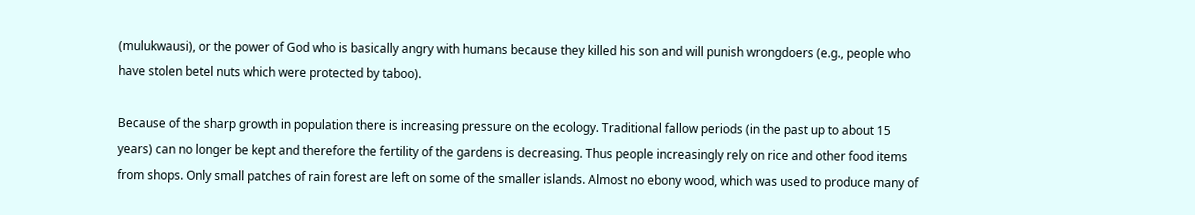(mulukwausi), or the power of God who is basically angry with humans because they killed his son and will punish wrongdoers (e.g., people who have stolen betel nuts which were protected by taboo).

Because of the sharp growth in population there is increasing pressure on the ecology. Traditional fallow periods (in the past up to about 15 years) can no longer be kept and therefore the fertility of the gardens is decreasing. Thus people increasingly rely on rice and other food items from shops. Only small patches of rain forest are left on some of the smaller islands. Almost no ebony wood, which was used to produce many of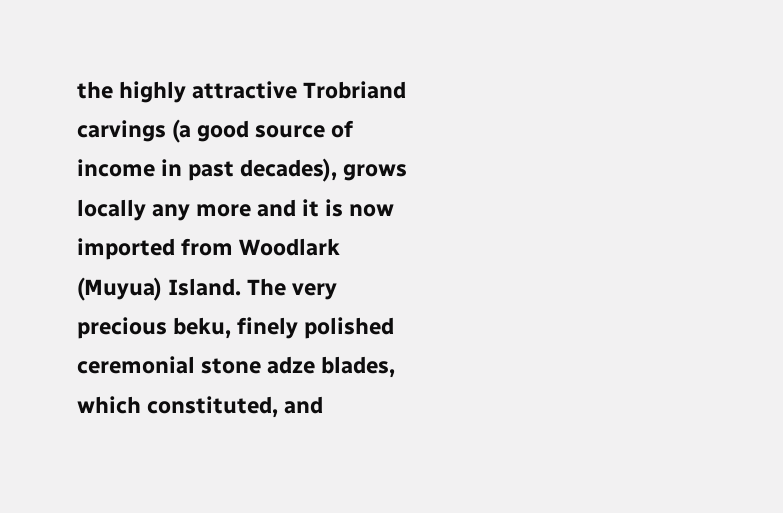the highly attractive Trobriand carvings (a good source of income in past decades), grows locally any more and it is now imported from Woodlark (Muyua) Island. The very precious beku, finely polished ceremonial stone adze blades, which constituted, and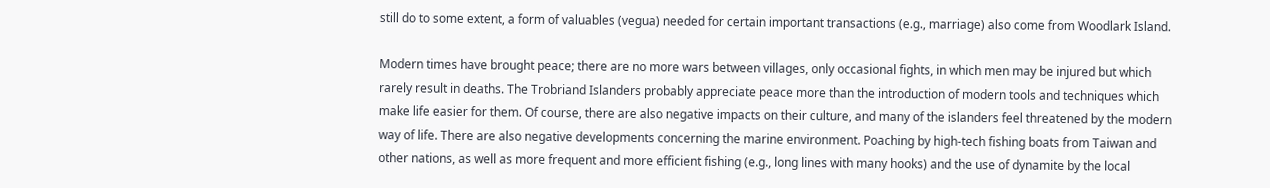still do to some extent, a form of valuables (vegua) needed for certain important transactions (e.g., marriage) also come from Woodlark Island.

Modern times have brought peace; there are no more wars between villages, only occasional fights, in which men may be injured but which rarely result in deaths. The Trobriand Islanders probably appreciate peace more than the introduction of modern tools and techniques which make life easier for them. Of course, there are also negative impacts on their culture, and many of the islanders feel threatened by the modern way of life. There are also negative developments concerning the marine environment. Poaching by high-tech fishing boats from Taiwan and other nations, as well as more frequent and more efficient fishing (e.g., long lines with many hooks) and the use of dynamite by the local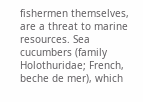fishermen themselves, are a threat to marine resources. Sea cucumbers (family Holothuridae; French, beche de mer), which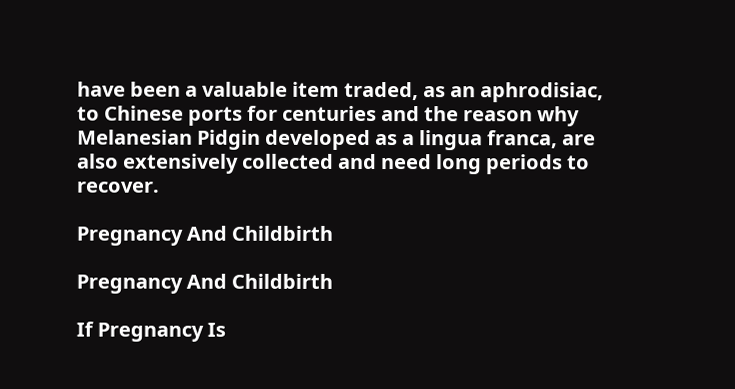have been a valuable item traded, as an aphrodisiac, to Chinese ports for centuries and the reason why Melanesian Pidgin developed as a lingua franca, are also extensively collected and need long periods to recover.

Pregnancy And Childbirth

Pregnancy And Childbirth

If Pregnancy Is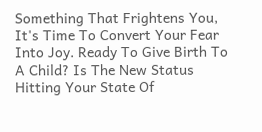Something That Frightens You, It's Time To Convert Your Fear Into Joy. Ready To Give Birth To A Child? Is The New Status Hitting Your State Of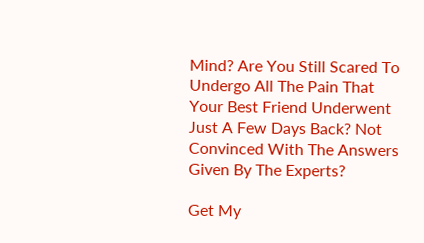Mind? Are You Still Scared To Undergo All The Pain That Your Best Friend Underwent Just A Few Days Back? Not Convinced With The Answers Given By The Experts?

Get My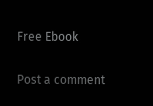Free Ebook

Post a comment